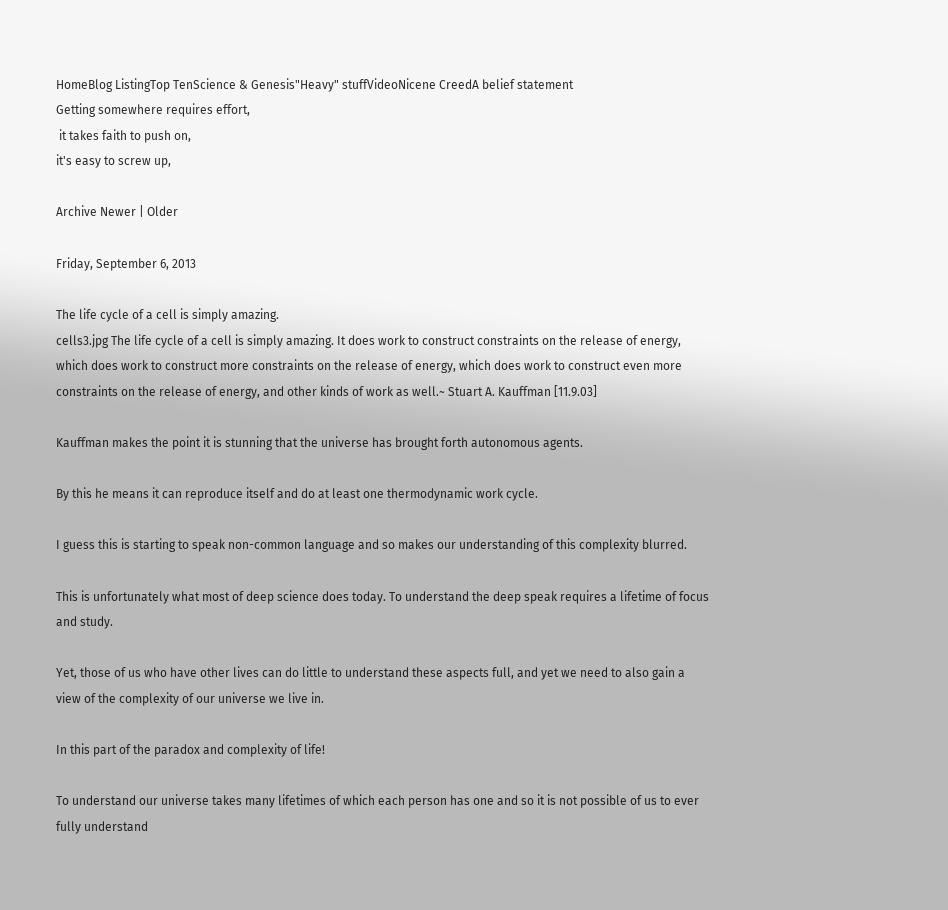HomeBlog ListingTop TenScience & Genesis"Heavy" stuffVideoNicene CreedA belief statement
Getting somewhere requires effort,
 it takes faith to push on,
it's easy to screw up,

Archive Newer | Older

Friday, September 6, 2013

The life cycle of a cell is simply amazing.
cells3.jpg The life cycle of a cell is simply amazing. It does work to construct constraints on the release of energy, which does work to construct more constraints on the release of energy, which does work to construct even more constraints on the release of energy, and other kinds of work as well.~ Stuart A. Kauffman [11.9.03]

Kauffman makes the point it is stunning that the universe has brought forth autonomous agents.

By this he means it can reproduce itself and do at least one thermodynamic work cycle.

I guess this is starting to speak non-common language and so makes our understanding of this complexity blurred.

This is unfortunately what most of deep science does today. To understand the deep speak requires a lifetime of focus and study.

Yet, those of us who have other lives can do little to understand these aspects full, and yet we need to also gain a view of the complexity of our universe we live in.

In this part of the paradox and complexity of life!

To understand our universe takes many lifetimes of which each person has one and so it is not possible of us to ever fully understand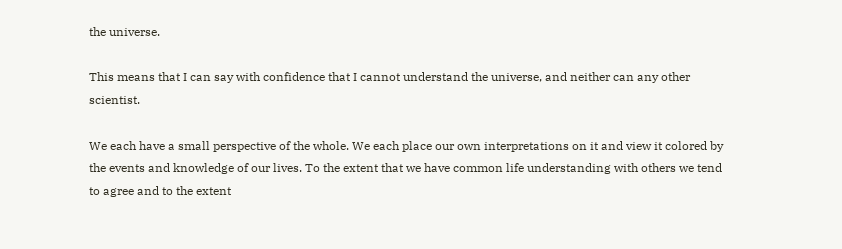the universe.

This means that I can say with confidence that I cannot understand the universe, and neither can any other scientist.

We each have a small perspective of the whole. We each place our own interpretations on it and view it colored by the events and knowledge of our lives. To the extent that we have common life understanding with others we tend to agree and to the extent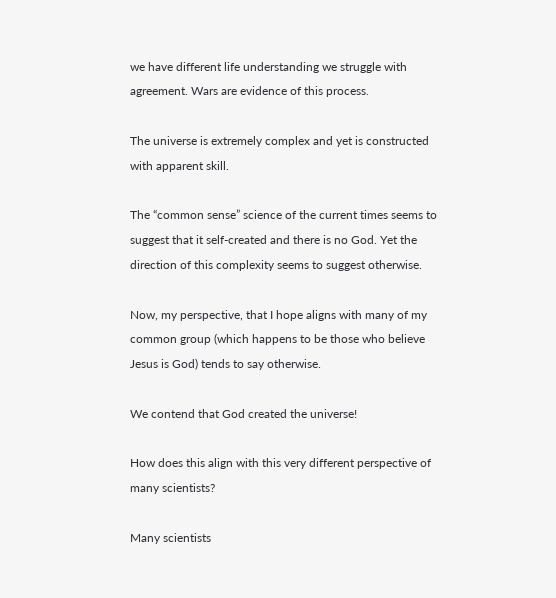we have different life understanding we struggle with agreement. Wars are evidence of this process.

The universe is extremely complex and yet is constructed with apparent skill.

The “common sense” science of the current times seems to suggest that it self-created and there is no God. Yet the direction of this complexity seems to suggest otherwise.

Now, my perspective, that I hope aligns with many of my common group (which happens to be those who believe Jesus is God) tends to say otherwise.

We contend that God created the universe!

How does this align with this very different perspective of many scientists?

Many scientists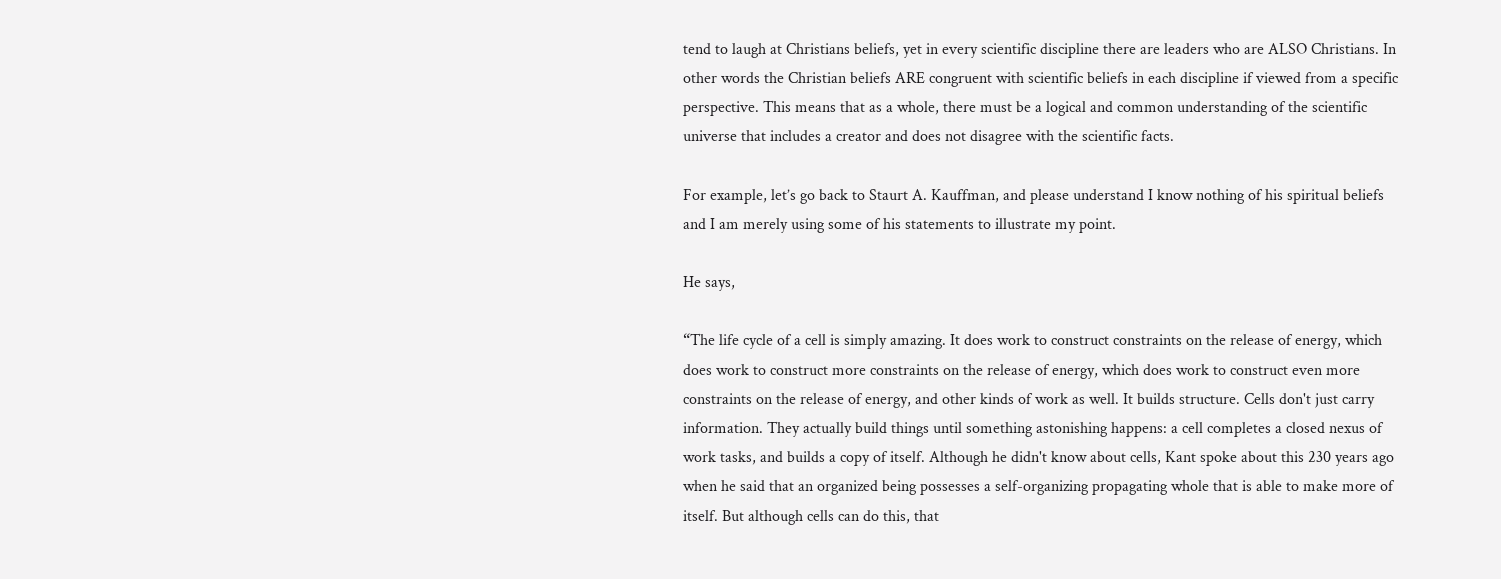tend to laugh at Christians beliefs, yet in every scientific discipline there are leaders who are ALSO Christians. In other words the Christian beliefs ARE congruent with scientific beliefs in each discipline if viewed from a specific perspective. This means that as a whole, there must be a logical and common understanding of the scientific universe that includes a creator and does not disagree with the scientific facts.

For example, let’s go back to Staurt A. Kauffman, and please understand I know nothing of his spiritual beliefs and I am merely using some of his statements to illustrate my point.

He says,

“The life cycle of a cell is simply amazing. It does work to construct constraints on the release of energy, which does work to construct more constraints on the release of energy, which does work to construct even more constraints on the release of energy, and other kinds of work as well. It builds structure. Cells don't just carry information. They actually build things until something astonishing happens: a cell completes a closed nexus of work tasks, and builds a copy of itself. Although he didn't know about cells, Kant spoke about this 230 years ago when he said that an organized being possesses a self-organizing propagating whole that is able to make more of itself. But although cells can do this, that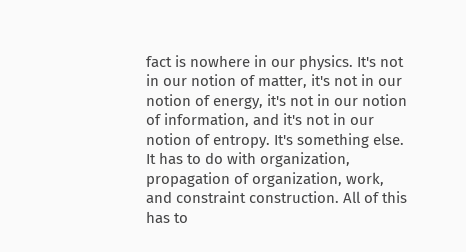fact is nowhere in our physics. It's not in our notion of matter, it's not in our notion of energy, it's not in our notion of information, and it's not in our notion of entropy. It's something else. It has to do with organization, propagation of organization, work, and constraint construction. All of this has to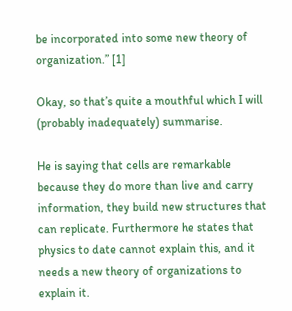be incorporated into some new theory of organization.” [1]

Okay, so that’s quite a mouthful which I will (probably inadequately) summarise.

He is saying that cells are remarkable because they do more than live and carry information, they build new structures that can replicate. Furthermore he states that physics to date cannot explain this, and it needs a new theory of organizations to explain it.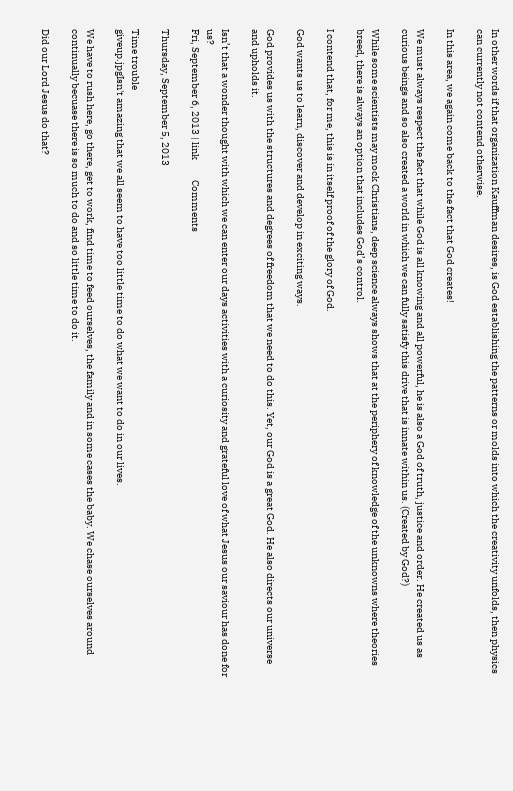In other words if that organization Kauffman desires, is God establishing the patterns or molds into which the creativity unfolds, then physics can currently not contend otherwise.

In this area, we again come back to the fact that God creates!

We must always respect the fact that while God is all knowing and all powerful, he is also a God of truth, justice and order. He created us as curious beings and so also created a world in which we can fully satisfy this drive that is innate within us. (Created by God?)

While some scientists may mock Christians, deep science always shows that at the periphery of knowledge of the unknowns where theories breed, there is always an option that includes God’s control.

I contend that, for me, this is in itself proof of the glory of God.

God wants us to learn, discover and develop in exciting ways.

God provides us with the structures and degrees of freedom that we need to do this. Yet, our God is a great God. He also directs our universe and upholds it.

Isn’t that a wonder thought with which we can enter our days activities with a curiosity and grateful love of what Jesus our saviour has done for us?
Fri, September 6, 2013 | link          Comments

Thursday, September 5, 2013

Time trouble
giveup.jpgIsn't amazing that we all seem to have too little time to do what we want to do in our lives.

We have to rush here, go there, get to work, find time to feed ourselves, the family and in some cases the baby. We chase ourselves around continually becuase there is so much to do and so little time to do it.

Did our Lord Jesus do that?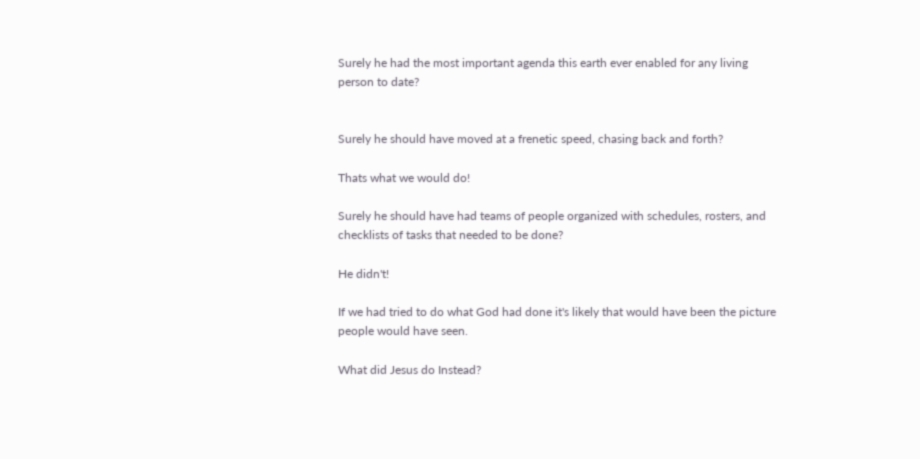Surely he had the most important agenda this earth ever enabled for any living person to date?


Surely he should have moved at a frenetic speed, chasing back and forth?

Thats what we would do!

Surely he should have had teams of people organized with schedules, rosters, and checklists of tasks that needed to be done?

He didn't!

If we had tried to do what God had done it's likely that would have been the picture people would have seen.

What did Jesus do Instead?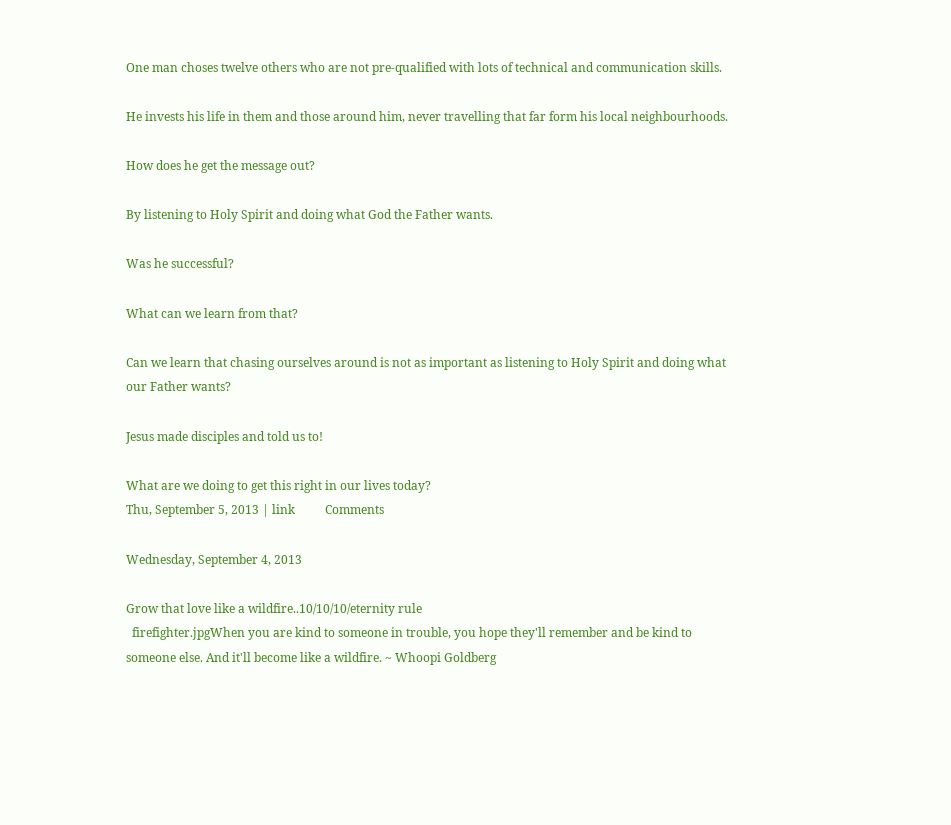One man choses twelve others who are not pre-qualified with lots of technical and communication skills.

He invests his life in them and those around him, never travelling that far form his local neighbourhoods.

How does he get the message out?

By listening to Holy Spirit and doing what God the Father wants.

Was he successful?

What can we learn from that?

Can we learn that chasing ourselves around is not as important as listening to Holy Spirit and doing what our Father wants?

Jesus made disciples and told us to!

What are we doing to get this right in our lives today?
Thu, September 5, 2013 | link          Comments

Wednesday, September 4, 2013

Grow that love like a wildfire..10/10/10/eternity rule
  firefighter.jpgWhen you are kind to someone in trouble, you hope they'll remember and be kind to someone else. And it'll become like a wildfire. ~ Whoopi Goldberg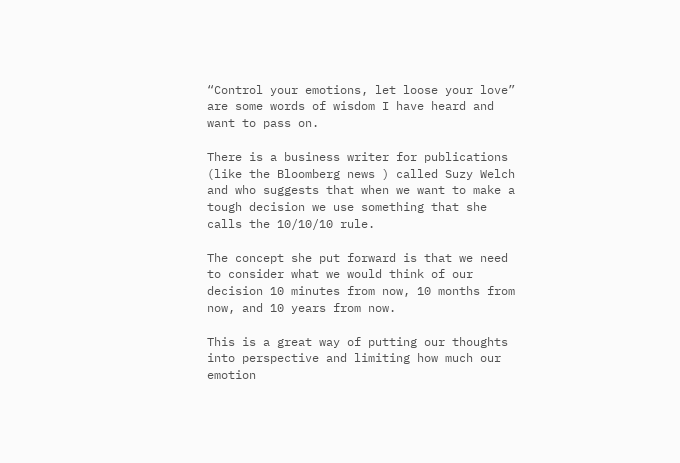“Control your emotions, let loose your love” are some words of wisdom I have heard and want to pass on.

There is a business writer for publications (like the Bloomberg news ) called Suzy Welch and who suggests that when we want to make a tough decision we use something that she calls the 10/10/10 rule.

The concept she put forward is that we need to consider what we would think of our decision 10 minutes from now, 10 months from now, and 10 years from now.

This is a great way of putting our thoughts into perspective and limiting how much our emotion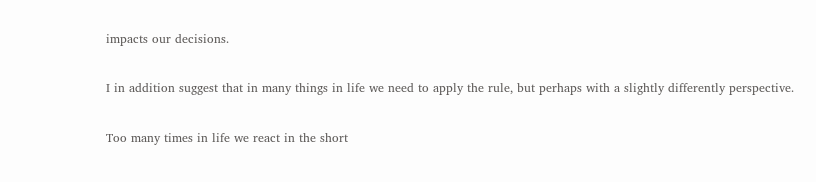impacts our decisions.

I in addition suggest that in many things in life we need to apply the rule, but perhaps with a slightly differently perspective.

Too many times in life we react in the short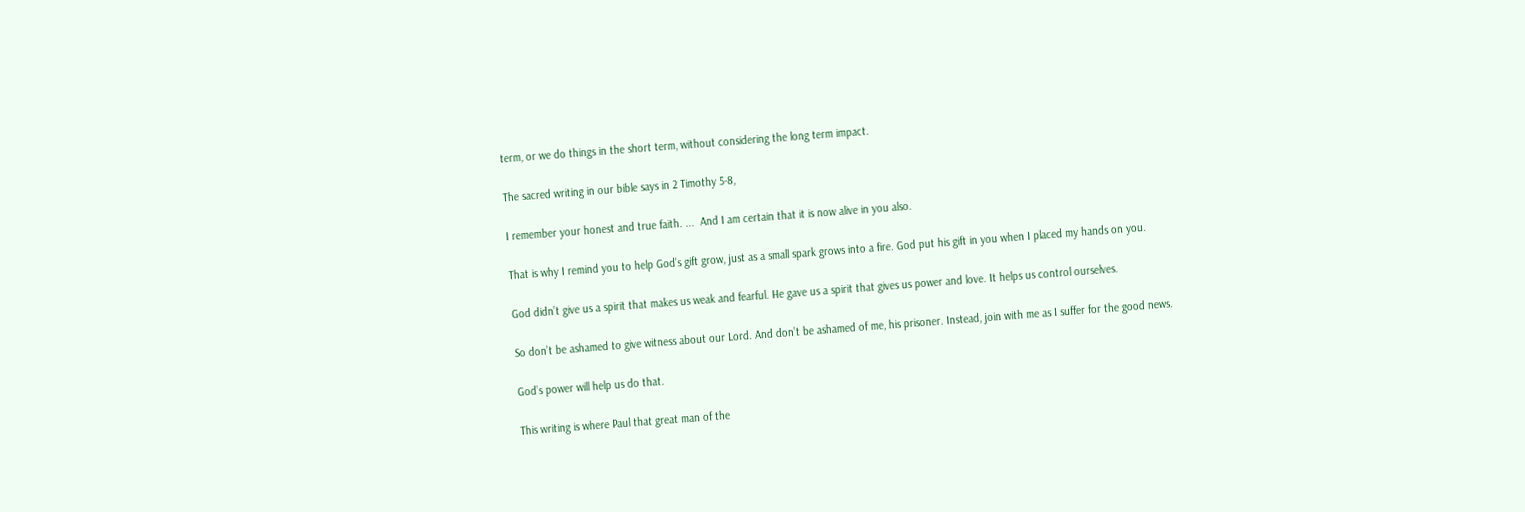term, or we do things in the short term, without considering the long term impact.

The sacred writing in our bible says in 2 Timothy 5-8,

I remember your honest and true faith. ...  And I am certain that it is now alive in you also.

That is why I remind you to help God’s gift grow, just as a small spark grows into a fire. God put his gift in you when I placed my hands on you.

God didn’t give us a spirit that makes us weak and fearful. He gave us a spirit that gives us power and love. It helps us control ourselves.

So don’t be ashamed to give witness about our Lord. And don’t be ashamed of me, his prisoner. Instead, join with me as I suffer for the good news.

God’s power will help us do that.

This writing is where Paul that great man of the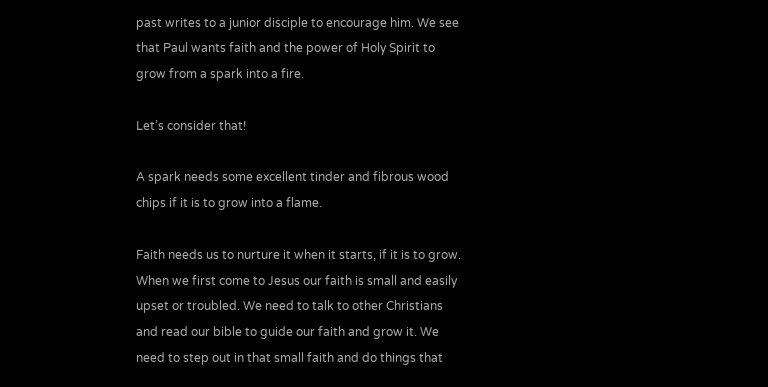past writes to a junior disciple to encourage him. We see that Paul wants faith and the power of Holy Spirit to grow from a spark into a fire.

Let’s consider that!

A spark needs some excellent tinder and fibrous wood chips if it is to grow into a flame.

Faith needs us to nurture it when it starts, if it is to grow. When we first come to Jesus our faith is small and easily upset or troubled. We need to talk to other Christians and read our bible to guide our faith and grow it. We need to step out in that small faith and do things that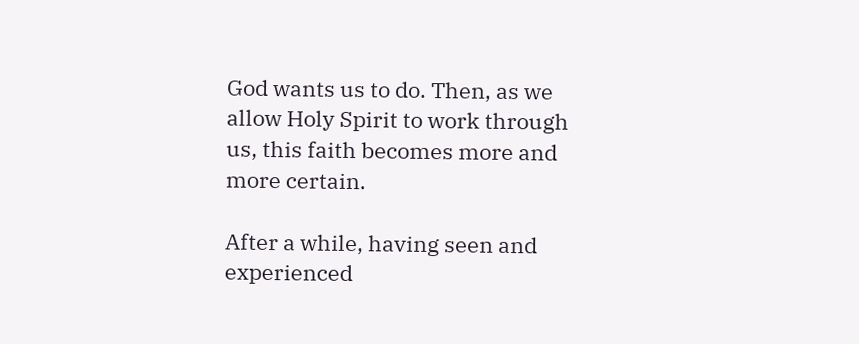God wants us to do. Then, as we allow Holy Spirit to work through us, this faith becomes more and more certain.

After a while, having seen and experienced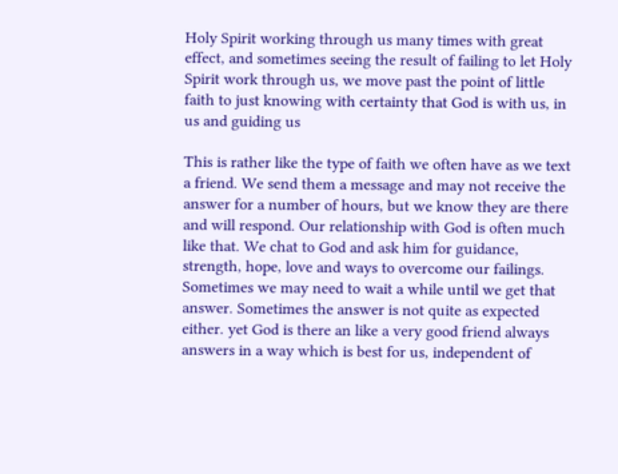Holy Spirit working through us many times with great effect, and sometimes seeing the result of failing to let Holy Spirit work through us, we move past the point of little faith to just knowing with certainty that God is with us, in us and guiding us

This is rather like the type of faith we often have as we text a friend. We send them a message and may not receive the answer for a number of hours, but we know they are there and will respond. Our relationship with God is often much like that. We chat to God and ask him for guidance, strength, hope, love and ways to overcome our failings. Sometimes we may need to wait a while until we get that answer. Sometimes the answer is not quite as expected either. yet God is there an like a very good friend always answers in a way which is best for us, independent of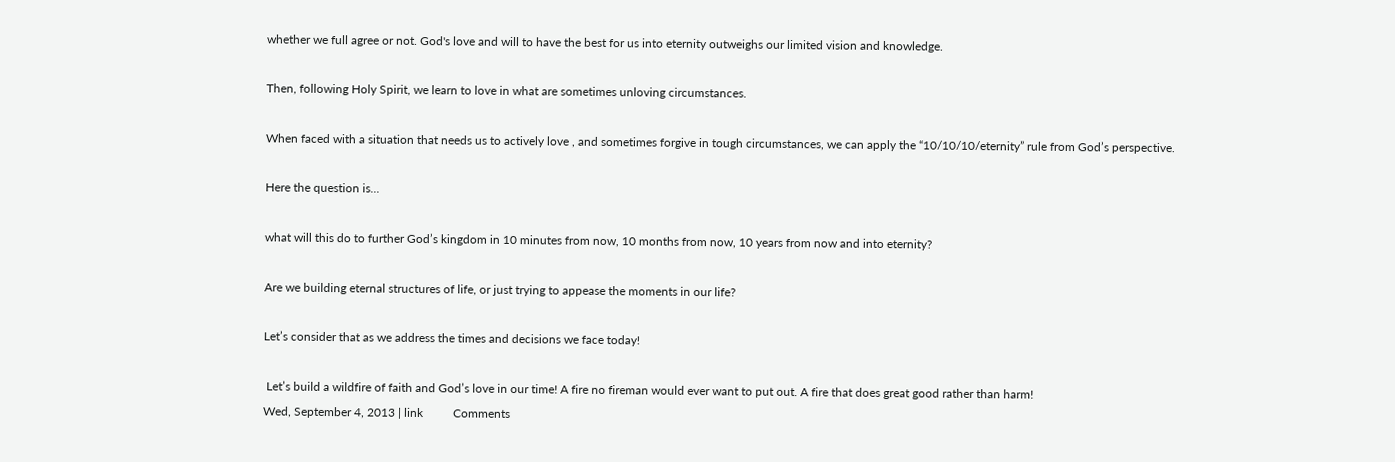whether we full agree or not. God's love and will to have the best for us into eternity outweighs our limited vision and knowledge.

Then, following Holy Spirit, we learn to love in what are sometimes unloving circumstances.

When faced with a situation that needs us to actively love , and sometimes forgive in tough circumstances, we can apply the “10/10/10/eternity” rule from God’s perspective.

Here the question is...

what will this do to further God’s kingdom in 10 minutes from now, 10 months from now, 10 years from now and into eternity?

Are we building eternal structures of life, or just trying to appease the moments in our life?

Let’s consider that as we address the times and decisions we face today!

 Let’s build a wildfire of faith and God’s love in our time! A fire no fireman would ever want to put out. A fire that does great good rather than harm!
Wed, September 4, 2013 | link          Comments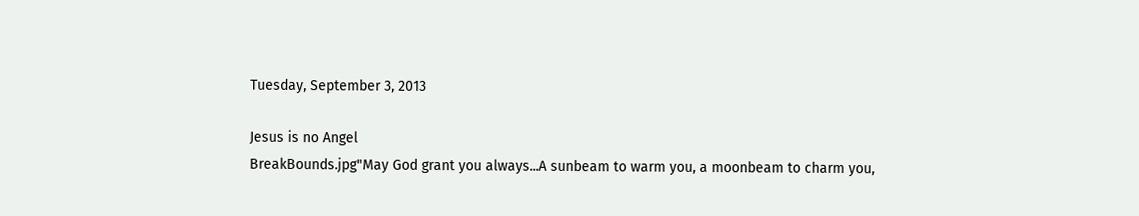Tuesday, September 3, 2013

Jesus is no Angel
BreakBounds.jpg"May God grant you always...A sunbeam to warm you, a moonbeam to charm you,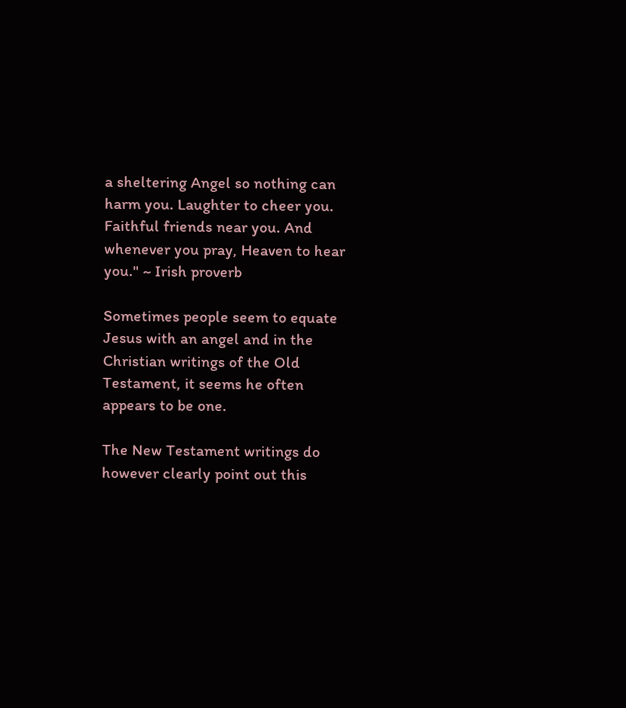a sheltering Angel so nothing can harm you. Laughter to cheer you. Faithful friends near you. And whenever you pray, Heaven to hear you." ~ Irish proverb

Sometimes people seem to equate Jesus with an angel and in the Christian writings of the Old Testament, it seems he often appears to be one.

The New Testament writings do however clearly point out this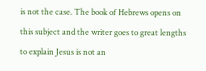is not the case. The book of Hebrews opens on this subject and the writer goes to great lengths to explain Jesus is not an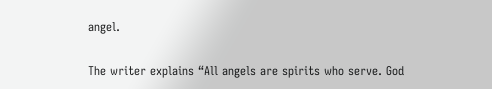angel.

The writer explains “All angels are spirits who serve. God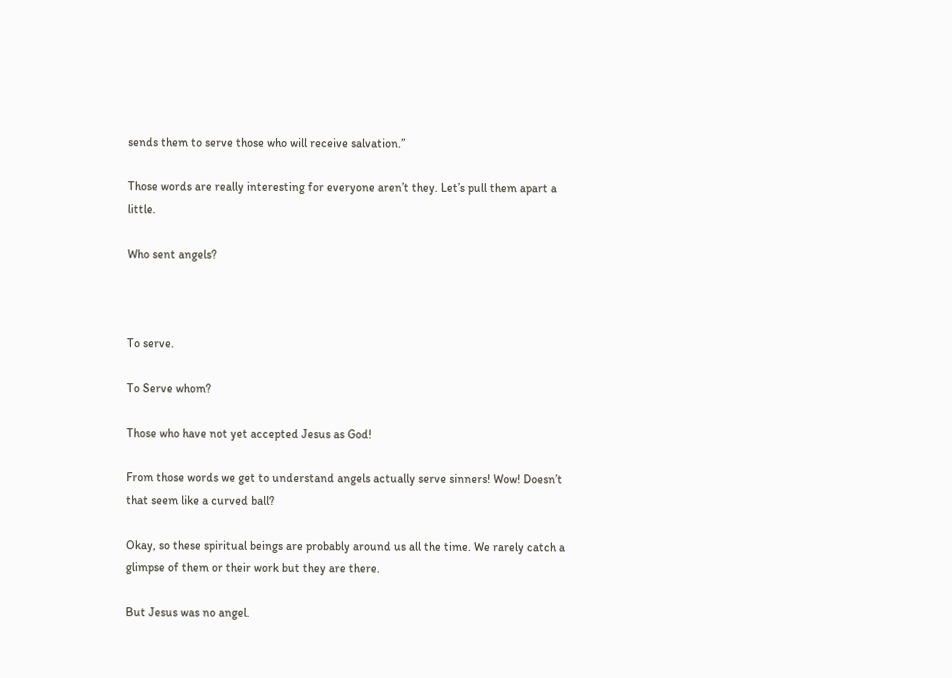sends them to serve those who will receive salvation.”

Those words are really interesting for everyone aren’t they. Let’s pull them apart a little.

Who sent angels?



To serve.

To Serve whom?

Those who have not yet accepted Jesus as God!

From those words we get to understand angels actually serve sinners! Wow! Doesn’t that seem like a curved ball?

Okay, so these spiritual beings are probably around us all the time. We rarely catch a glimpse of them or their work but they are there.

But Jesus was no angel.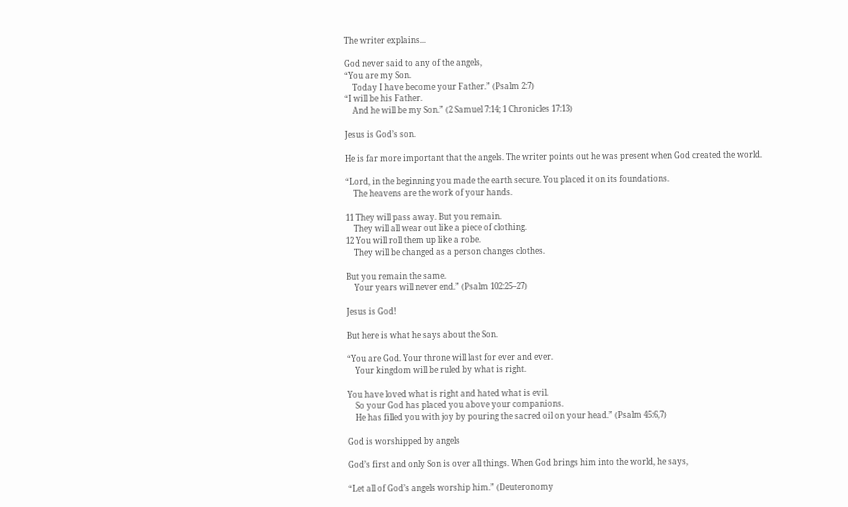The writer explains...

God never said to any of the angels,
“You are my Son.
    Today I have become your Father.” (Psalm 2:7)
“I will be his Father.
    And he will be my Son.” (2 Samuel 7:14; 1 Chronicles 17:13)

Jesus is God’s son.

He is far more important that the angels. The writer points out he was present when God created the world.

“Lord, in the beginning you made the earth secure. You placed it on its foundations.
    The heavens are the work of your hands.

11 They will pass away. But you remain.
    They will all wear out like a piece of clothing.
12 You will roll them up like a robe.
    They will be changed as a person changes clothes.

But you remain the same.
    Your years will never end.” (Psalm 102:25–27)

Jesus is God!

But here is what he says about the Son.

“You are God. Your throne will last for ever and ever.
    Your kingdom will be ruled by what is right.

You have loved what is right and hated what is evil.
    So your God has placed you above your companions.
    He has filled you with joy by pouring the sacred oil on your head.” (Psalm 45:6,7)

God is worshipped by angels

God’s first and only Son is over all things. When God brings him into the world, he says,

“Let all of God’s angels worship him.” (Deuteronomy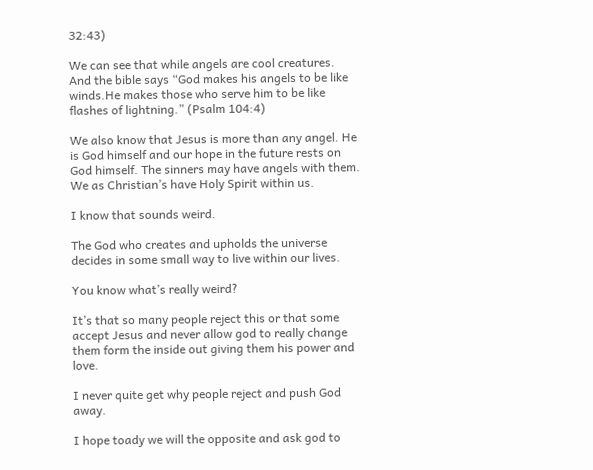32:43)

We can see that while angels are cool creatures.
And the bible says “God makes his angels to be like winds.He makes those who serve him to be like flashes of lightning.” (Psalm 104:4)

We also know that Jesus is more than any angel. He is God himself and our hope in the future rests on God himself. The sinners may have angels with them. We as Christian’s have Holy Spirit within us.

I know that sounds weird.

The God who creates and upholds the universe decides in some small way to live within our lives.

You know what’s really weird?

It’s that so many people reject this or that some accept Jesus and never allow god to really change them form the inside out giving them his power and love.

I never quite get why people reject and push God away.

I hope toady we will the opposite and ask god to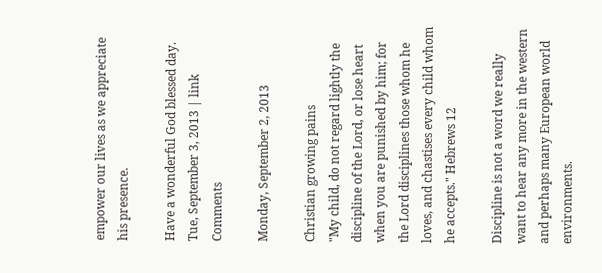empower our lives as we appreciate his presence.

Have a wonderful God blessed day.
Tue, September 3, 2013 | link          Comments

Monday, September 2, 2013

Christian growing pains
"My child, do not regard lightly the discipline of the Lord, or lose heart when you are punished by him; for the Lord disciplines those whom he loves, and chastises every child whom he accepts." Hebrews 12

Discipline is not a word we really want to hear any more in the western and perhaps many European world environments.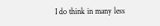I do think in many less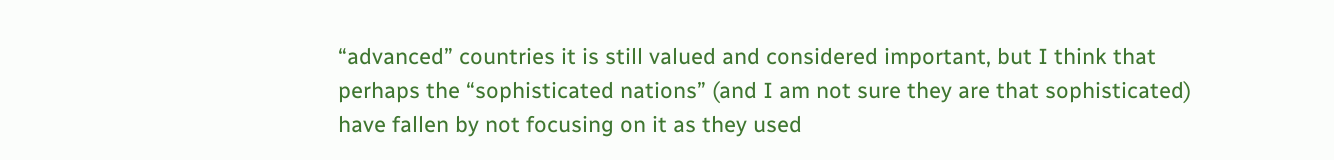“advanced” countries it is still valued and considered important, but I think that perhaps the “sophisticated nations” (and I am not sure they are that sophisticated) have fallen by not focusing on it as they used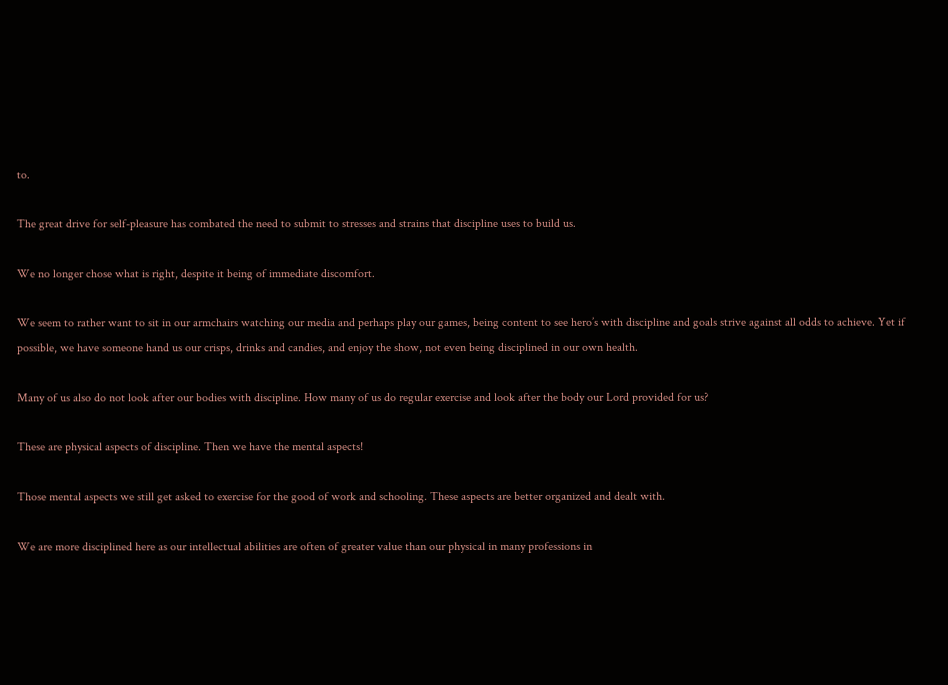to.

The great drive for self-pleasure has combated the need to submit to stresses and strains that discipline uses to build us.

We no longer chose what is right, despite it being of immediate discomfort.

We seem to rather want to sit in our armchairs watching our media and perhaps play our games, being content to see hero’s with discipline and goals strive against all odds to achieve. Yet if possible, we have someone hand us our crisps, drinks and candies, and enjoy the show, not even being disciplined in our own health.

Many of us also do not look after our bodies with discipline. How many of us do regular exercise and look after the body our Lord provided for us?

These are physical aspects of discipline. Then we have the mental aspects!

Those mental aspects we still get asked to exercise for the good of work and schooling. These aspects are better organized and dealt with.

We are more disciplined here as our intellectual abilities are often of greater value than our physical in many professions in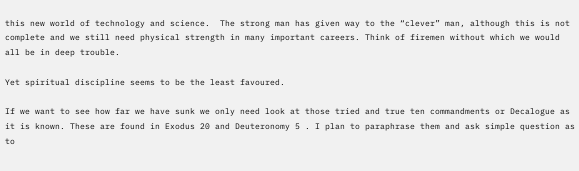this new world of technology and science.  The strong man has given way to the “clever” man, although this is not complete and we still need physical strength in many important careers. Think of firemen without which we would all be in deep trouble.

Yet spiritual discipline seems to be the least favoured.

If we want to see how far we have sunk we only need look at those tried and true ten commandments or Decalogue as it is known. These are found in Exodus 20 and Deuteronomy 5 . I plan to paraphrase them and ask simple question as to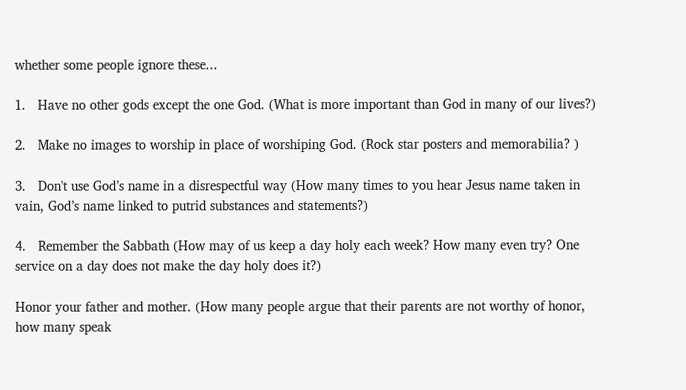whether some people ignore these...

1.   Have no other gods except the one God. (What is more important than God in many of our lives?)

2.   Make no images to worship in place of worshiping God. (Rock star posters and memorabilia? )

3.   Don't use God’s name in a disrespectful way (How many times to you hear Jesus name taken in vain, God’s name linked to putrid substances and statements?)

4.   Remember the Sabbath (How may of us keep a day holy each week? How many even try? One service on a day does not make the day holy does it?)

Honor your father and mother. (How many people argue that their parents are not worthy of honor, how many speak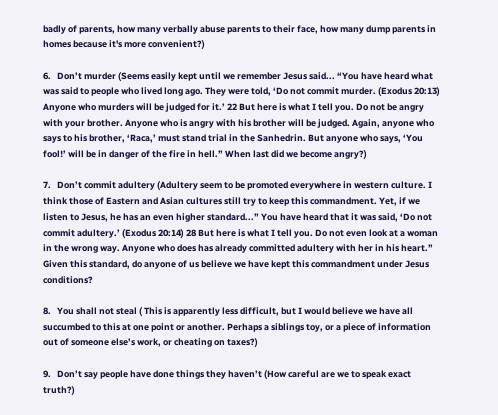badly of parents, how many verbally abuse parents to their face, how many dump parents in homes because it's more convenient?)

6.   Don’t murder (Seems easily kept until we remember Jesus said... “You have heard what was said to people who lived long ago. They were told, ‘Do not commit murder. (Exodus 20:13) Anyone who murders will be judged for it.’ 22 But here is what I tell you. Do not be angry with your brother. Anyone who is angry with his brother will be judged. Again, anyone who says to his brother, ‘Raca,’ must stand trial in the Sanhedrin. But anyone who says, ‘You fool!’ will be in danger of the fire in hell.” When last did we become angry?)

7.   Don’t commit adultery (Adultery seem to be promoted everywhere in western culture. I think those of Eastern and Asian cultures still try to keep this commandment. Yet, if we listen to Jesus, he has an even higher standard...” You have heard that it was said, ‘Do not commit adultery.’ (Exodus 20:14) 28 But here is what I tell you. Do not even look at a woman in the wrong way. Anyone who does has already committed adultery with her in his heart.” Given this standard, do anyone of us believe we have kept this commandment under Jesus conditions?

8.   You shall not steal ( This is apparently less difficult, but I would believe we have all succumbed to this at one point or another. Perhaps a siblings toy, or a piece of information out of someone else’s work, or cheating on taxes?)

9.   Don’t say people have done things they haven’t (How careful are we to speak exact truth?)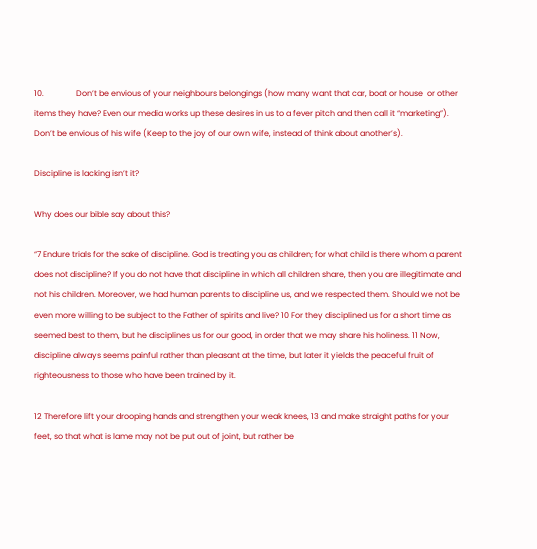10.                Don’t be envious of your neighbours belongings (how many want that car, boat or house  or other items they have? Even our media works up these desires in us to a fever pitch and then call it “marketing”). Don’t be envious of his wife (Keep to the joy of our own wife, instead of think about another’s).

Discipline is lacking isn’t it?

Why does our bible say about this?

“7 Endure trials for the sake of discipline. God is treating you as children; for what child is there whom a parent does not discipline? If you do not have that discipline in which all children share, then you are illegitimate and not his children. Moreover, we had human parents to discipline us, and we respected them. Should we not be even more willing to be subject to the Father of spirits and live? 10 For they disciplined us for a short time as seemed best to them, but he disciplines us for our good, in order that we may share his holiness. 11 Now, discipline always seems painful rather than pleasant at the time, but later it yields the peaceful fruit of righteousness to those who have been trained by it.

12 Therefore lift your drooping hands and strengthen your weak knees, 13 and make straight paths for your feet, so that what is lame may not be put out of joint, but rather be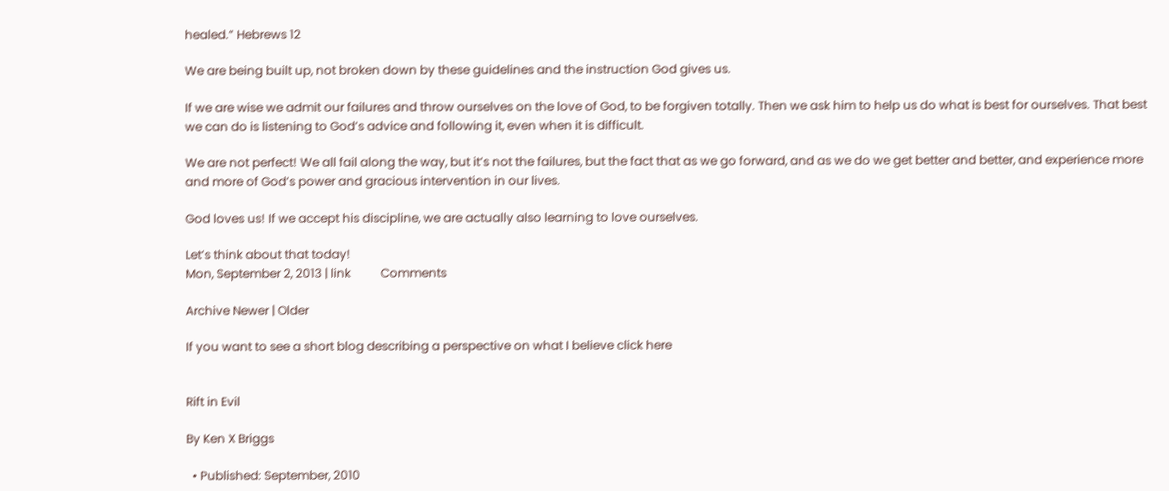healed.” Hebrews 12

We are being built up, not broken down by these guidelines and the instruction God gives us.

If we are wise we admit our failures and throw ourselves on the love of God, to be forgiven totally. Then we ask him to help us do what is best for ourselves. That best we can do is listening to God’s advice and following it, even when it is difficult.

We are not perfect! We all fail along the way, but it’s not the failures, but the fact that as we go forward, and as we do we get better and better, and experience more and more of God’s power and gracious intervention in our lives.

God loves us! If we accept his discipline, we are actually also learning to love ourselves.

Let’s think about that today!
Mon, September 2, 2013 | link          Comments

Archive Newer | Older

If you want to see a short blog describing a perspective on what I believe click here


Rift in Evil

By Ken X Briggs

  • Published: September, 2010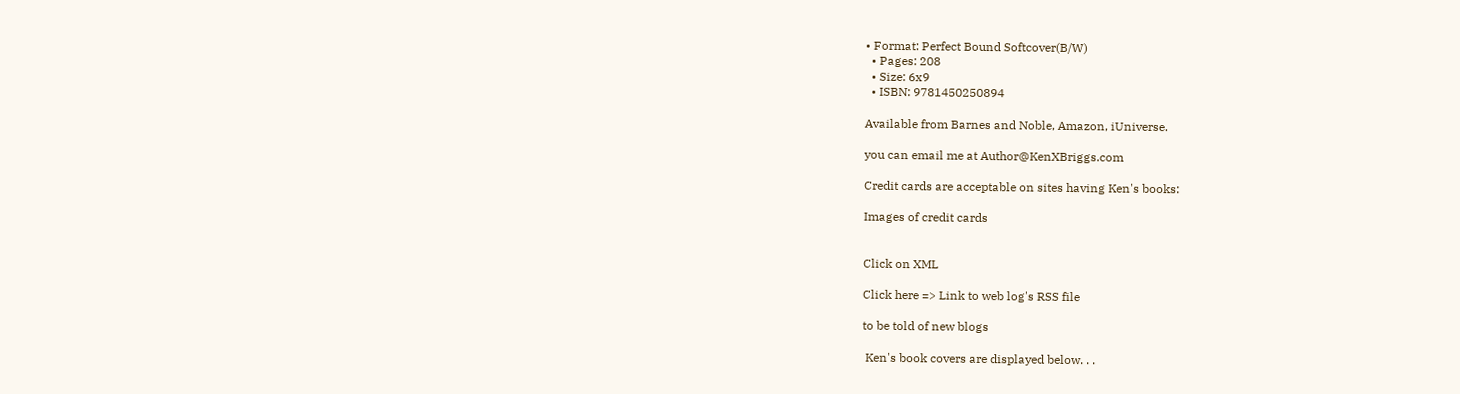• Format: Perfect Bound Softcover(B/W)
  • Pages: 208
  • Size: 6x9
  • ISBN: 9781450250894

Available from Barnes and Noble, Amazon, iUniverse.

you can email me at Author@KenXBriggs.com

Credit cards are acceptable on sites having Ken's books:

Images of credit cards


Click on XML

Click here => Link to web log's RSS file

to be told of new blogs

 Ken's book covers are displayed below. . .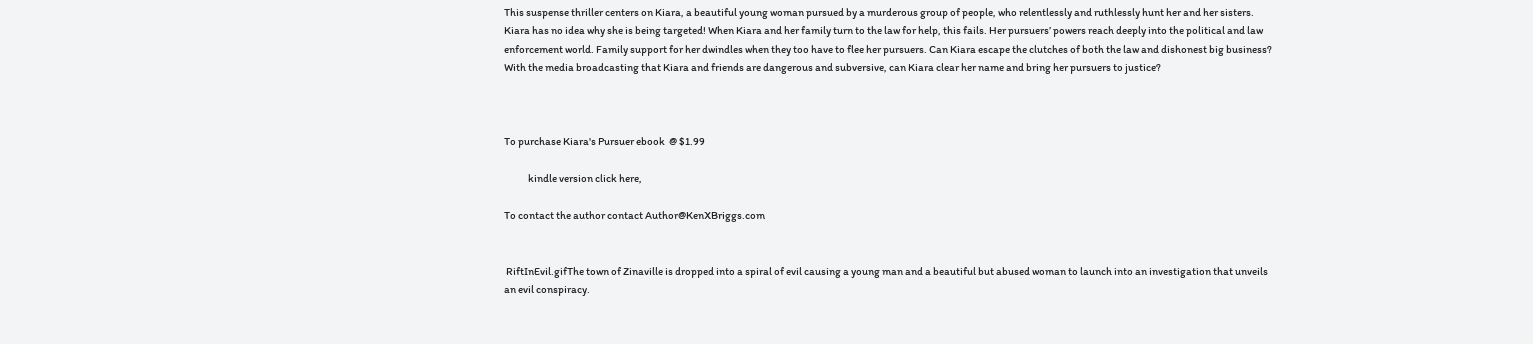This suspense thriller centers on Kiara, a beautiful young woman pursued by a murderous group of people, who relentlessly and ruthlessly hunt her and her sisters. Kiara has no idea why she is being targeted! When Kiara and her family turn to the law for help, this fails. Her pursuers’ powers reach deeply into the political and law enforcement world. Family support for her dwindles when they too have to flee her pursuers. Can Kiara escape the clutches of both the law and dishonest big business? With the media broadcasting that Kiara and friends are dangerous and subversive, can Kiara clear her name and bring her pursuers to justice?



To purchase Kiara's Pursuer ebook  @ $1.99

            kindle version click here,

To contact the author contact Author@KenXBriggs.com


 RiftInEvil.gifThe town of Zinaville is dropped into a spiral of evil causing a young man and a beautiful but abused woman to launch into an investigation that unveils an evil conspiracy.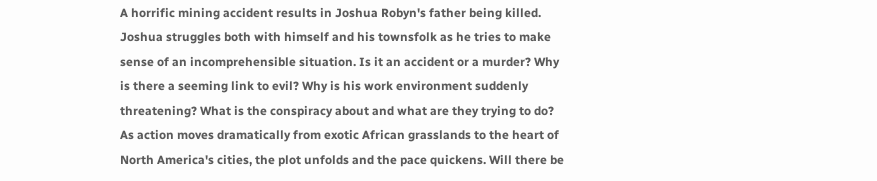A horrific mining accident results in Joshua Robyn's father being killed. Joshua struggles both with himself and his townsfolk as he tries to make sense of an incomprehensible situation. Is it an accident or a murder? Why is there a seeming link to evil? Why is his work environment suddenly threatening? What is the conspiracy about and what are they trying to do? As action moves dramatically from exotic African grasslands to the heart of North America's cities, the plot unfolds and the pace quickens. Will there be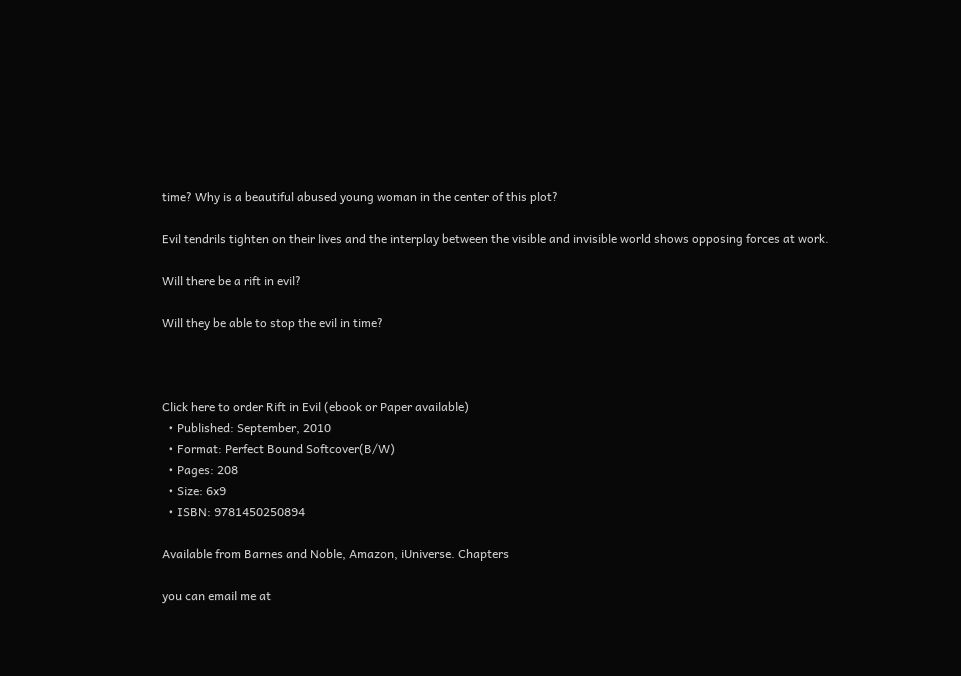time? Why is a beautiful abused young woman in the center of this plot?

Evil tendrils tighten on their lives and the interplay between the visible and invisible world shows opposing forces at work.

Will there be a rift in evil?

Will they be able to stop the evil in time?



Click here to order Rift in Evil (ebook or Paper available)
  • Published: September, 2010
  • Format: Perfect Bound Softcover(B/W)
  • Pages: 208
  • Size: 6x9
  • ISBN: 9781450250894

Available from Barnes and Noble, Amazon, iUniverse. Chapters

you can email me at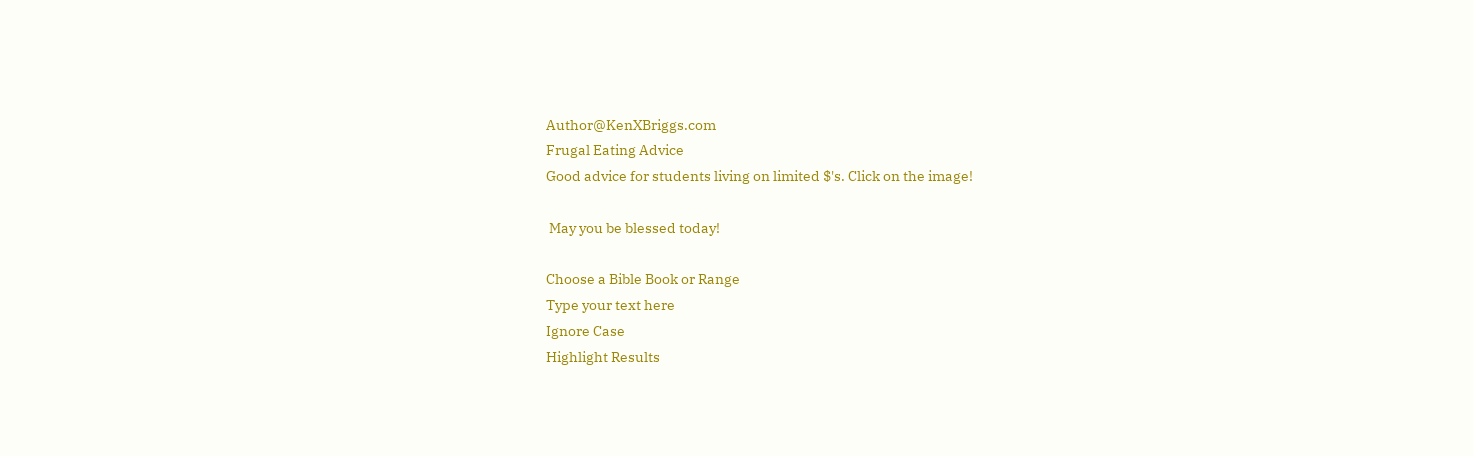Author@KenXBriggs.com
Frugal Eating Advice
Good advice for students living on limited $'s. Click on the image!

 May you be blessed today!

Choose a Bible Book or Range
Type your text here
Ignore Case
Highlight Results